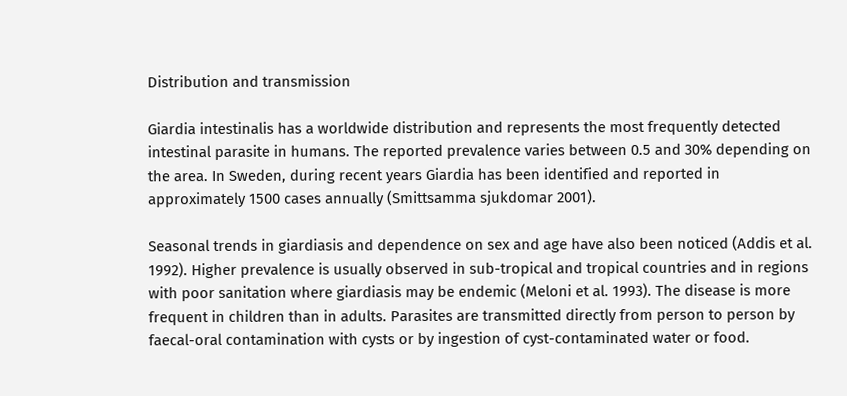Distribution and transmission

Giardia intestinalis has a worldwide distribution and represents the most frequently detected intestinal parasite in humans. The reported prevalence varies between 0.5 and 30% depending on the area. In Sweden, during recent years Giardia has been identified and reported in approximately 1500 cases annually (Smittsamma sjukdomar 2001).

Seasonal trends in giardiasis and dependence on sex and age have also been noticed (Addis et al. 1992). Higher prevalence is usually observed in sub-tropical and tropical countries and in regions with poor sanitation where giardiasis may be endemic (Meloni et al. 1993). The disease is more frequent in children than in adults. Parasites are transmitted directly from person to person by faecal-oral contamination with cysts or by ingestion of cyst-contaminated water or food.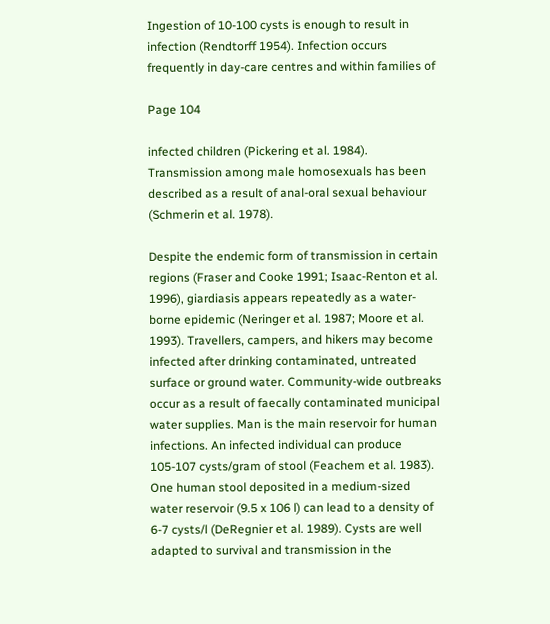Ingestion of 10-100 cysts is enough to result in infection (Rendtorff 1954). Infection occurs frequently in day-care centres and within families of

Page 104

infected children (Pickering et al. 1984). Transmission among male homosexuals has been described as a result of anal-oral sexual behaviour (Schmerin et al. 1978).

Despite the endemic form of transmission in certain regions (Fraser and Cooke 1991; Isaac-Renton et al. 1996), giardiasis appears repeatedly as a water-borne epidemic (Neringer et al. 1987; Moore et al. 1993). Travellers, campers, and hikers may become infected after drinking contaminated, untreated surface or ground water. Community-wide outbreaks occur as a result of faecally contaminated municipal water supplies. Man is the main reservoir for human infections. An infected individual can produce 105-107 cysts/gram of stool (Feachem et al. 1983). One human stool deposited in a medium-sized water reservoir (9.5 x 106 l) can lead to a density of 6-7 cysts/l (DeRegnier et al. 1989). Cysts are well adapted to survival and transmission in the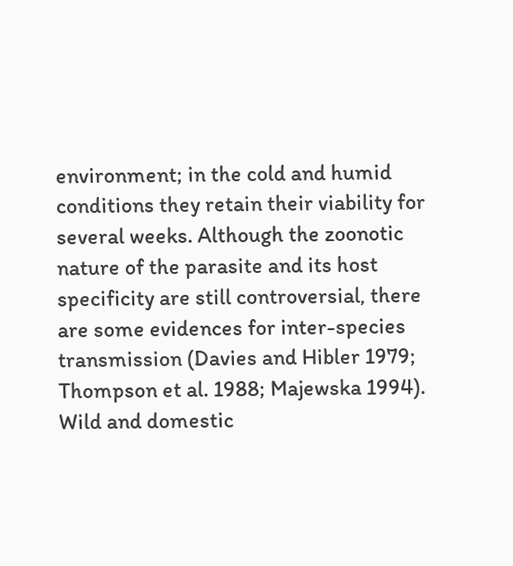environment; in the cold and humid conditions they retain their viability for several weeks. Although the zoonotic nature of the parasite and its host specificity are still controversial, there are some evidences for inter-species transmission (Davies and Hibler 1979; Thompson et al. 1988; Majewska 1994). Wild and domestic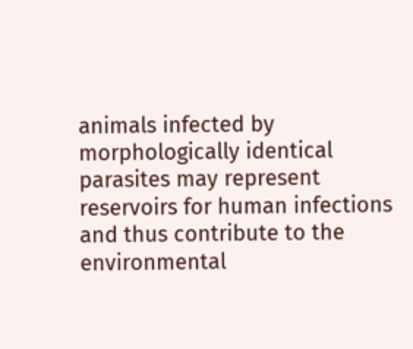animals infected by morphologically identical parasites may represent reservoirs for human infections and thus contribute to the environmental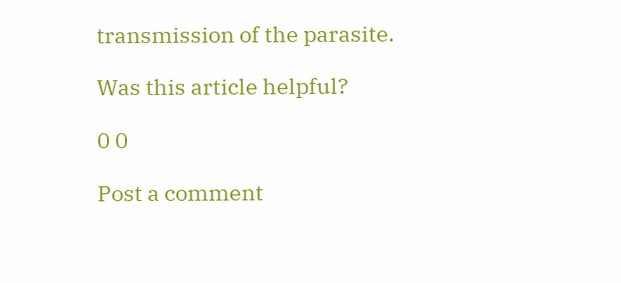transmission of the parasite.

Was this article helpful?

0 0

Post a comment